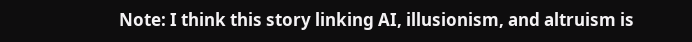Note: I think this story linking AI, illusionism, and altruism is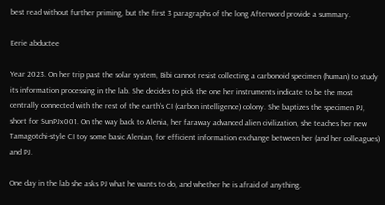best read without further priming, but the first 3 paragraphs of the long Afterword provide a summary.

Eerie abductee

Year 2023. On her trip past the solar system, Bibi cannot resist collecting a carbonoid specimen (human) to study its information processing in the lab. She decides to pick the one her instruments indicate to be the most centrally connected with the rest of the earth’s CI (carbon intelligence) colony. She baptizes the specimen PJ, short for SunPJx001. On the way back to Alenia, her faraway advanced alien civilization, she teaches her new Tamagotchi-style CI toy some basic Alenian, for efficient information exchange between her (and her colleagues) and PJ.

One day in the lab she asks PJ what he wants to do, and whether he is afraid of anything.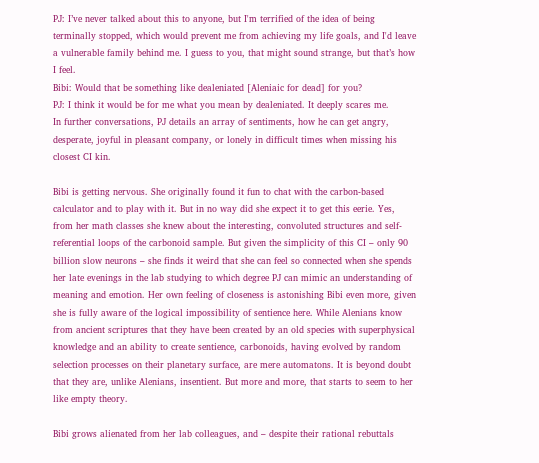PJ: I’ve never talked about this to anyone, but I'm terrified of the idea of being terminally stopped, which would prevent me from achieving my life goals, and I'd leave a vulnerable family behind me. I guess to you, that might sound strange, but that’s how I feel.
Bibi: Would that be something like dealeniated [Aleniaic for dead] for you?
PJ: I think it would be for me what you mean by dealeniated. It deeply scares me.
In further conversations, PJ details an array of sentiments, how he can get angry, desperate, joyful in pleasant company, or lonely in difficult times when missing his closest CI kin.

Bibi is getting nervous. She originally found it fun to chat with the carbon-based calculator and to play with it. But in no way did she expect it to get this eerie. Yes, from her math classes she knew about the interesting, convoluted structures and self-referential loops of the carbonoid sample. But given the simplicity of this CI – only 90 billion slow neurons – she finds it weird that she can feel so connected when she spends her late evenings in the lab studying to which degree PJ can mimic an understanding of meaning and emotion. Her own feeling of closeness is astonishing Bibi even more, given she is fully aware of the logical impossibility of sentience here. While Alenians know from ancient scriptures that they have been created by an old species with superphysical knowledge and an ability to create sentience, carbonoids, having evolved by random selection processes on their planetary surface, are mere automatons. It is beyond doubt that they are, unlike Alenians, insentient. But more and more, that starts to seem to her like empty theory.

Bibi grows alienated from her lab colleagues, and – despite their rational rebuttals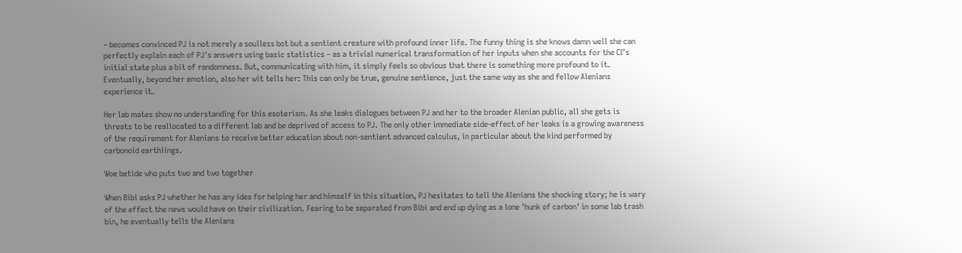– becomes convinced PJ is not merely a soulless bot but a sentient creature with profound inner life. The funny thing is she knows damn well she can perfectly explain each of PJ's answers using basic statistics – as a trivial numerical transformation of her inputs when she accounts for the CI’s initial state plus a bit of randomness. But, communicating with him, it simply feels so obvious that there is something more profound to it. Eventually, beyond her emotion, also her wit tells her: This can only be true, genuine sentience, just the same way as she and fellow Alenians experience it.

Her lab mates show no understanding for this esoterism. As she leaks dialogues between PJ and her to the broader Alenian public, all she gets is threats to be reallocated to a different lab and be deprived of access to PJ. The only other immediate side-effect of her leaks is a growing awareness of the requirement for Alenians to receive better education about non-sentient advanced calculus, in particular about the kind performed by carbonoid earthlings.

Woe betide who puts two and two together

When Bibi asks PJ whether he has any idea for helping her and himself in this situation, PJ hesitates to tell the Alenians the shocking story; he is wary of the effect the news would have on their civilization. Fearing to be separated from Bibi and end up dying as a lone 'hunk of carbon' in some lab trash bin, he eventually tells the Alenians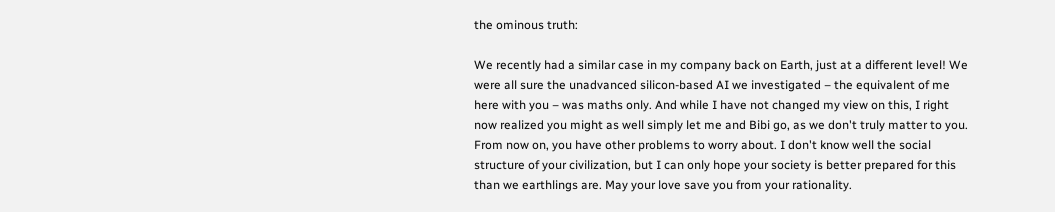the ominous truth:

We recently had a similar case in my company back on Earth, just at a different level! We were all sure the unadvanced silicon-based AI we investigated – the equivalent of me here with you – was maths only. And while I have not changed my view on this, I right now realized you might as well simply let me and Bibi go, as we don't truly matter to you. From now on, you have other problems to worry about. I don't know well the social structure of your civilization, but I can only hope your society is better prepared for this than we earthlings are. May your love save you from your rationality.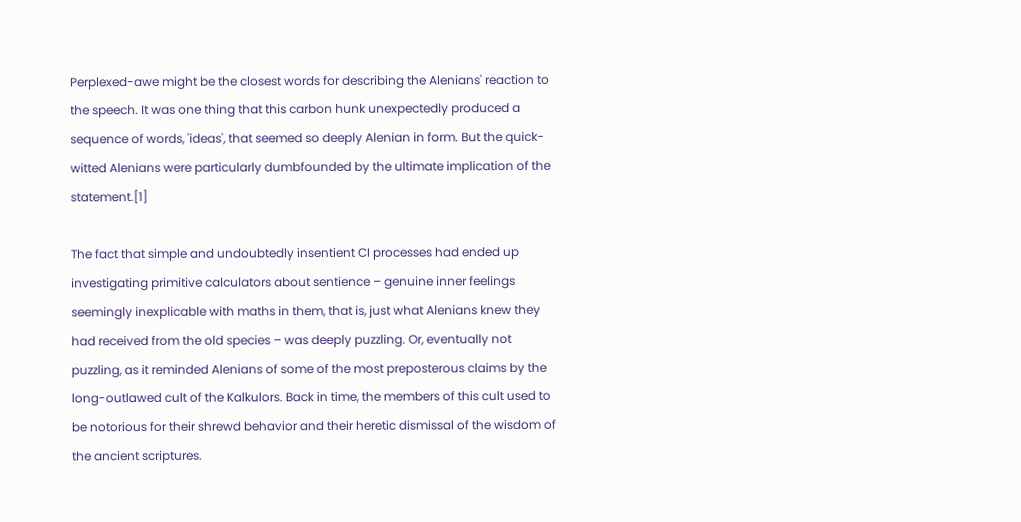Perplexed-awe might be the closest words for describing the Alenians' reaction to the speech. It was one thing that this carbon hunk unexpectedly produced a sequence of words, 'ideas', that seemed so deeply Alenian in form. But the quick-witted Alenians were particularly dumbfounded by the ultimate implication of the statement.[1]

The fact that simple and undoubtedly insentient CI processes had ended up investigating primitive calculators about sentience – genuine inner feelings seemingly inexplicable with maths in them, that is, just what Alenians knew they had received from the old species – was deeply puzzling. Or, eventually not puzzling, as it reminded Alenians of some of the most preposterous claims by the long-outlawed cult of the Kalkulors. Back in time, the members of this cult used to be notorious for their shrewd behavior and their heretic dismissal of the wisdom of the ancient scriptures.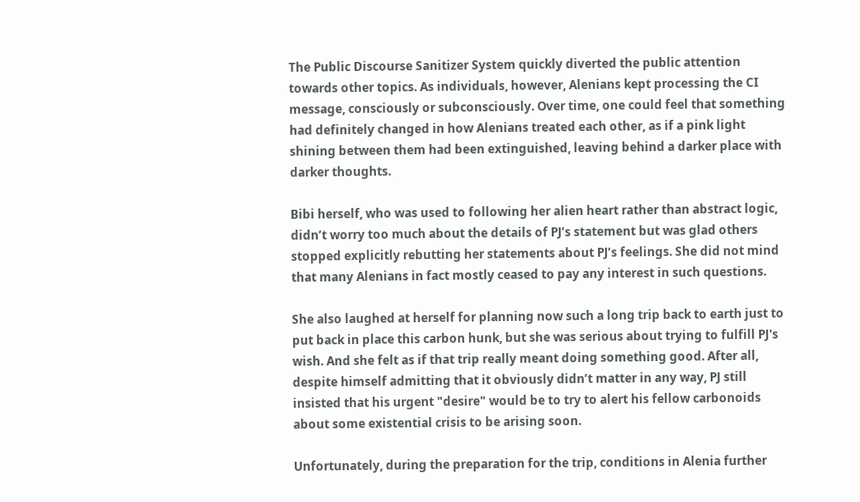The Public Discourse Sanitizer System quickly diverted the public attention towards other topics. As individuals, however, Alenians kept processing the CI message, consciously or subconsciously. Over time, one could feel that something had definitely changed in how Alenians treated each other, as if a pink light shining between them had been extinguished, leaving behind a darker place with darker thoughts.

Bibi herself, who was used to following her alien heart rather than abstract logic, didn’t worry too much about the details of PJ’s statement but was glad others stopped explicitly rebutting her statements about PJ’s feelings. She did not mind that many Alenians in fact mostly ceased to pay any interest in such questions.

She also laughed at herself for planning now such a long trip back to earth just to put back in place this carbon hunk, but she was serious about trying to fulfill PJ's wish. And she felt as if that trip really meant doing something good. After all, despite himself admitting that it obviously didn’t matter in any way, PJ still insisted that his urgent "desire" would be to try to alert his fellow carbonoids about some existential crisis to be arising soon.

Unfortunately, during the preparation for the trip, conditions in Alenia further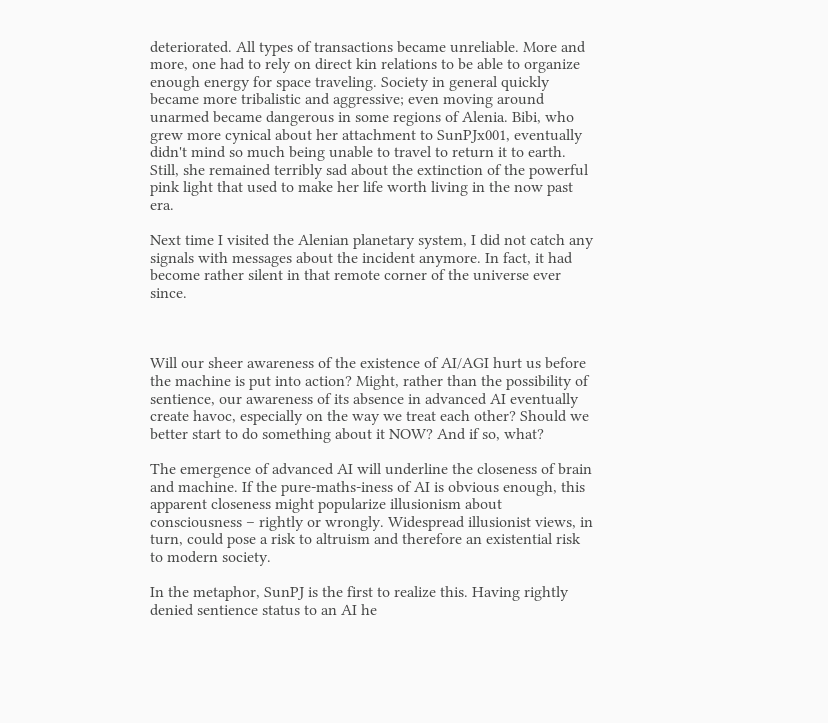deteriorated. All types of transactions became unreliable. More and more, one had to rely on direct kin relations to be able to organize enough energy for space traveling. Society in general quickly became more tribalistic and aggressive; even moving around unarmed became dangerous in some regions of Alenia. Bibi, who grew more cynical about her attachment to SunPJx001, eventually didn't mind so much being unable to travel to return it to earth. Still, she remained terribly sad about the extinction of the powerful pink light that used to make her life worth living in the now past era.

Next time I visited the Alenian planetary system, I did not catch any signals with messages about the incident anymore. In fact, it had become rather silent in that remote corner of the universe ever since.



Will our sheer awareness of the existence of AI/AGI hurt us before the machine is put into action? Might, rather than the possibility of sentience, our awareness of its absence in advanced AI eventually create havoc, especially on the way we treat each other? Should we better start to do something about it NOW? And if so, what?

The emergence of advanced AI will underline the closeness of brain and machine. If the pure-maths-iness of AI is obvious enough, this apparent closeness might popularize illusionism about consciousness – rightly or wrongly. Widespread illusionist views, in turn, could pose a risk to altruism and therefore an existential risk to modern society.

In the metaphor, SunPJ is the first to realize this. Having rightly denied sentience status to an AI he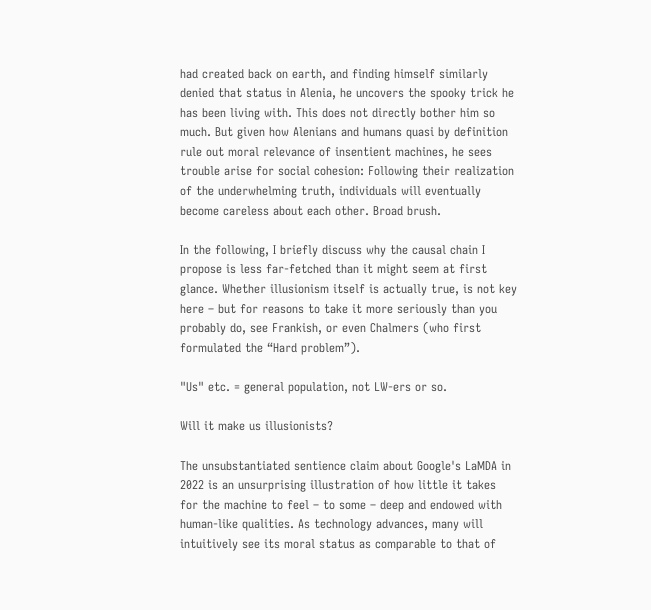had created back on earth, and finding himself similarly denied that status in Alenia, he uncovers the spooky trick he has been living with. This does not directly bother him so much. But given how Alenians and humans quasi by definition rule out moral relevance of insentient machines, he sees trouble arise for social cohesion: Following their realization of the underwhelming truth, individuals will eventually become careless about each other. Broad brush.

In the following, I briefly discuss why the causal chain I propose is less far-fetched than it might seem at first glance. Whether illusionism itself is actually true, is not key here – but for reasons to take it more seriously than you probably do, see Frankish, or even Chalmers (who first formulated the “Hard problem”).

"Us" etc. = general population, not LW-ers or so.

Will it make us illusionists?

The unsubstantiated sentience claim about Google's LaMDA in 2022 is an unsurprising illustration of how little it takes for the machine to feel – to some – deep and endowed with human-like qualities. As technology advances, many will intuitively see its moral status as comparable to that of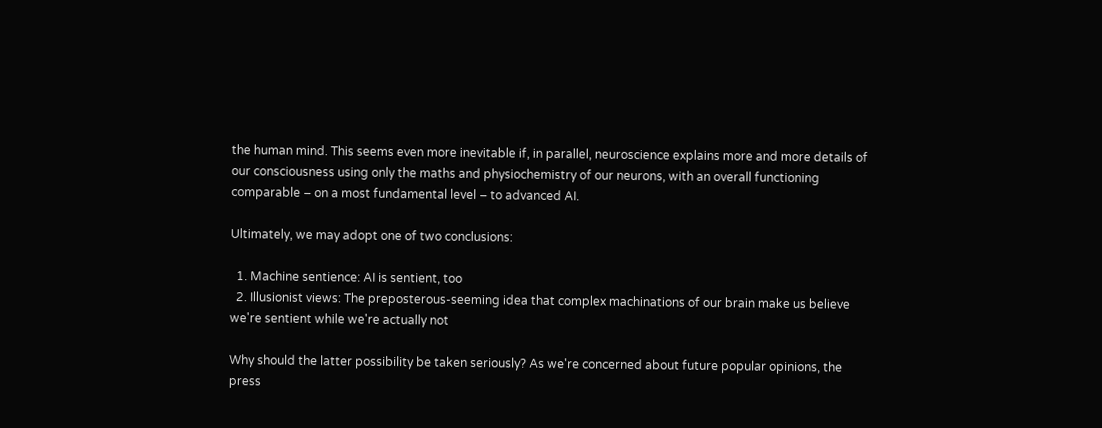the human mind. This seems even more inevitable if, in parallel, neuroscience explains more and more details of our consciousness using only the maths and physiochemistry of our neurons, with an overall functioning comparable – on a most fundamental level – to advanced AI.

Ultimately, we may adopt one of two conclusions:

  1. Machine sentience: AI is sentient, too
  2. Illusionist views: The preposterous-seeming idea that complex machinations of our brain make us believe we're sentient while we're actually not

Why should the latter possibility be taken seriously? As we're concerned about future popular opinions, the press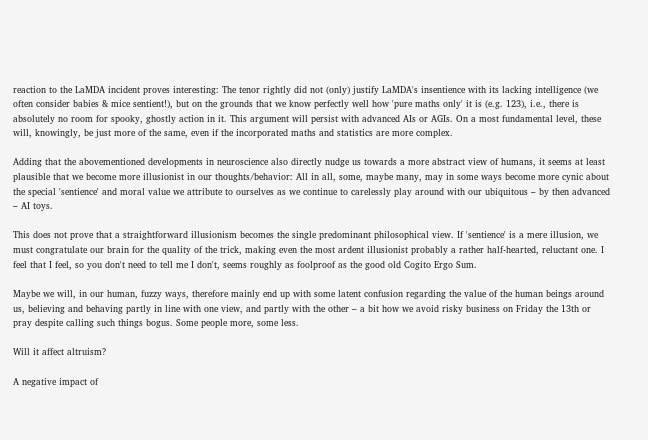reaction to the LaMDA incident proves interesting: The tenor rightly did not (only) justify LaMDA's insentience with its lacking intelligence (we often consider babies & mice sentient!), but on the grounds that we know perfectly well how 'pure maths only' it is (e.g. 123), i.e., there is absolutely no room for spooky, ghostly action in it. This argument will persist with advanced AIs or AGIs. On a most fundamental level, these will, knowingly, be just more of the same, even if the incorporated maths and statistics are more complex.

Adding that the abovementioned developments in neuroscience also directly nudge us towards a more abstract view of humans, it seems at least plausible that we become more illusionist in our thoughts/behavior: All in all, some, maybe many, may in some ways become more cynic about the special 'sentience' and moral value we attribute to ourselves as we continue to carelessly play around with our ubiquitous – by then advanced – AI toys.

This does not prove that a straightforward illusionism becomes the single predominant philosophical view. If 'sentience' is a mere illusion, we must congratulate our brain for the quality of the trick, making even the most ardent illusionist probably a rather half-hearted, reluctant one. I feel that I feel, so you don't need to tell me I don't, seems roughly as foolproof as the good old Cogito Ergo Sum.

Maybe we will, in our human, fuzzy ways, therefore mainly end up with some latent confusion regarding the value of the human beings around us, believing and behaving partly in line with one view, and partly with the other – a bit how we avoid risky business on Friday the 13th or pray despite calling such things bogus. Some people more, some less.

Will it affect altruism?

A negative impact of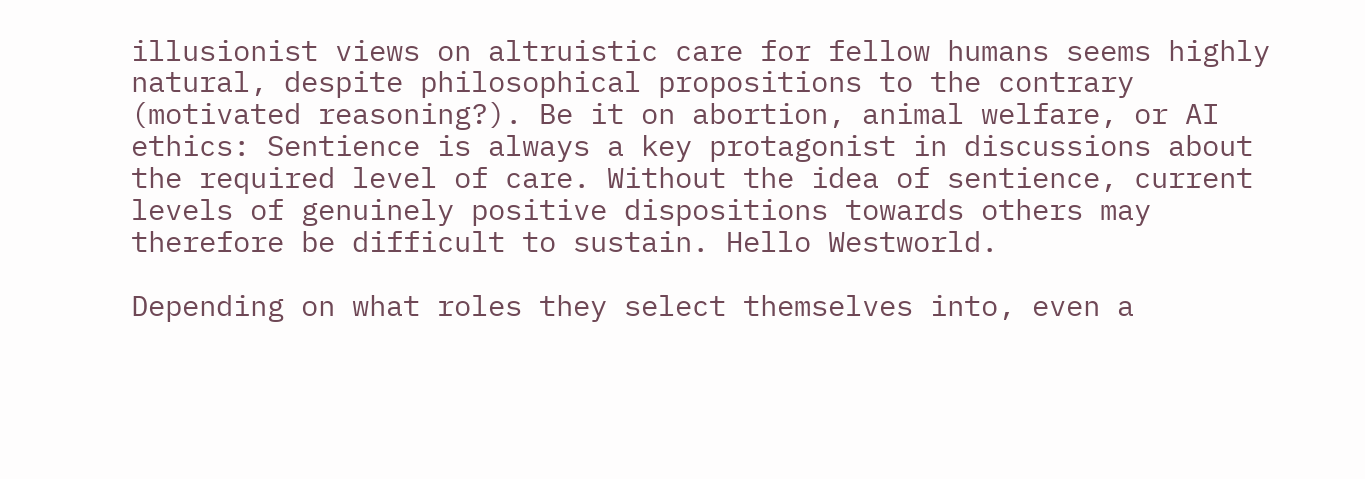illusionist views on altruistic care for fellow humans seems highly natural, despite philosophical propositions to the contrary (motivated reasoning?). Be it on abortion, animal welfare, or AI ethics: Sentience is always a key protagonist in discussions about the required level of care. Without the idea of sentience, current levels of genuinely positive dispositions towards others may therefore be difficult to sustain. Hello Westworld.

Depending on what roles they select themselves into, even a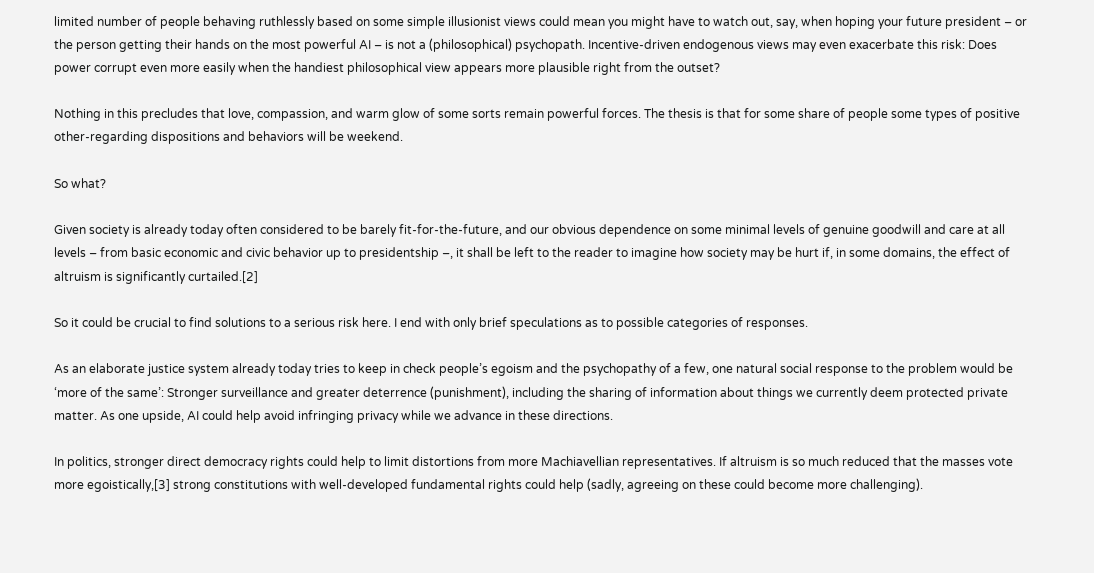limited number of people behaving ruthlessly based on some simple illusionist views could mean you might have to watch out, say, when hoping your future president – or the person getting their hands on the most powerful AI – is not a (philosophical) psychopath. Incentive-driven endogenous views may even exacerbate this risk: Does power corrupt even more easily when the handiest philosophical view appears more plausible right from the outset?

Nothing in this precludes that love, compassion, and warm glow of some sorts remain powerful forces. The thesis is that for some share of people some types of positive other-regarding dispositions and behaviors will be weekend.

So what?

Given society is already today often considered to be barely fit-for-the-future, and our obvious dependence on some minimal levels of genuine goodwill and care at all levels – from basic economic and civic behavior up to presidentship –, it shall be left to the reader to imagine how society may be hurt if, in some domains, the effect of altruism is significantly curtailed.[2]

So it could be crucial to find solutions to a serious risk here. I end with only brief speculations as to possible categories of responses.

As an elaborate justice system already today tries to keep in check people’s egoism and the psychopathy of a few, one natural social response to the problem would be ‘more of the same’: Stronger surveillance and greater deterrence (punishment), including the sharing of information about things we currently deem protected private matter. As one upside, AI could help avoid infringing privacy while we advance in these directions.

In politics, stronger direct democracy rights could help to limit distortions from more Machiavellian representatives. If altruism is so much reduced that the masses vote more egoistically,[3] strong constitutions with well-developed fundamental rights could help (sadly, agreeing on these could become more challenging).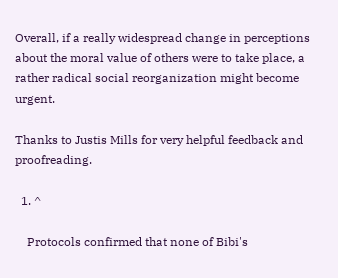Overall, if a really widespread change in perceptions about the moral value of others were to take place, a rather radical social reorganization might become urgent.

Thanks to Justis Mills for very helpful feedback and proofreading.

  1. ^

    Protocols confirmed that none of Bibi's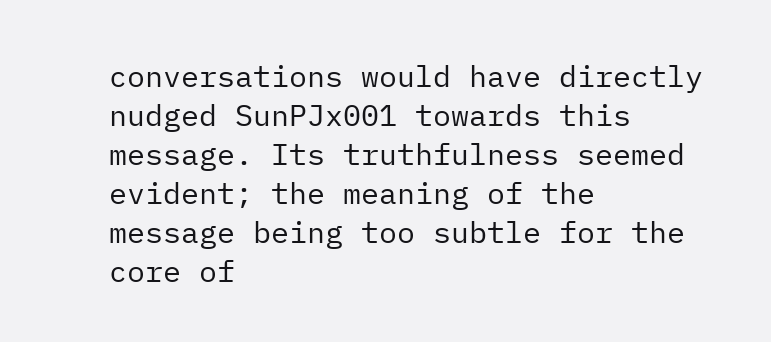conversations would have directly nudged SunPJx001 towards this message. Its truthfulness seemed evident; the meaning of the message being too subtle for the core of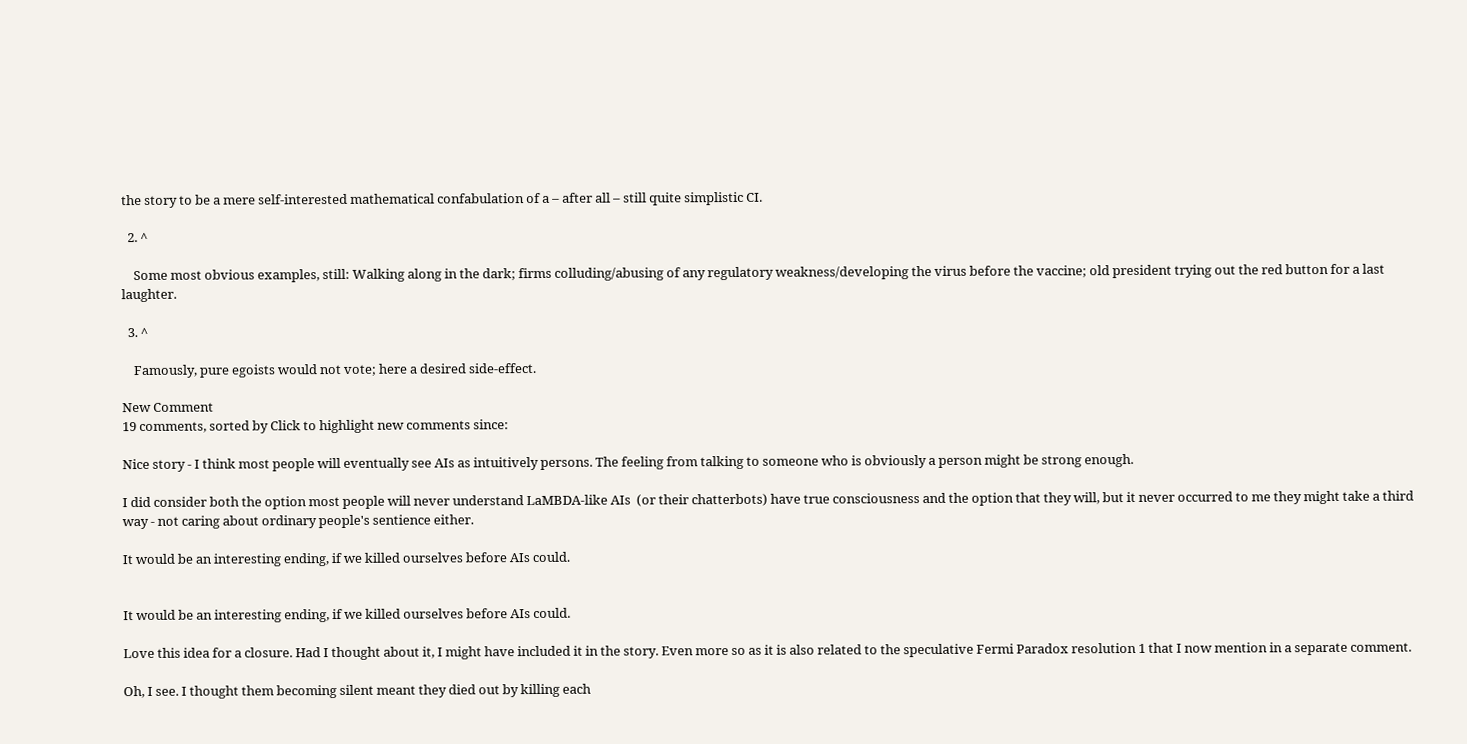the story to be a mere self-interested mathematical confabulation of a – after all – still quite simplistic CI.

  2. ^

    Some most obvious examples, still: Walking along in the dark; firms colluding/abusing of any regulatory weakness/developing the virus before the vaccine; old president trying out the red button for a last laughter.

  3. ^

    Famously, pure egoists would not vote; here a desired side-effect.

New Comment
19 comments, sorted by Click to highlight new comments since:

Nice story - I think most people will eventually see AIs as intuitively persons. The feeling from talking to someone who is obviously a person might be strong enough.

I did consider both the option most people will never understand LaMBDA-like AIs  (or their chatterbots) have true consciousness and the option that they will, but it never occurred to me they might take a third way - not caring about ordinary people's sentience either.

It would be an interesting ending, if we killed ourselves before AIs could.


It would be an interesting ending, if we killed ourselves before AIs could.

Love this idea for a closure. Had I thought about it, I might have included it in the story. Even more so as it is also related to the speculative Fermi Paradox resolution 1 that I now mention in a separate comment.

Oh, I see. I thought them becoming silent meant they died out by killing each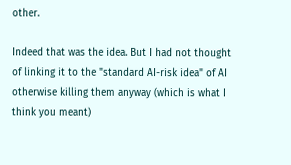other.

Indeed that was the idea. But I had not thought of linking it to the "standard AI-risk idea" of AI otherwise killing them anyway (which is what I think you meant)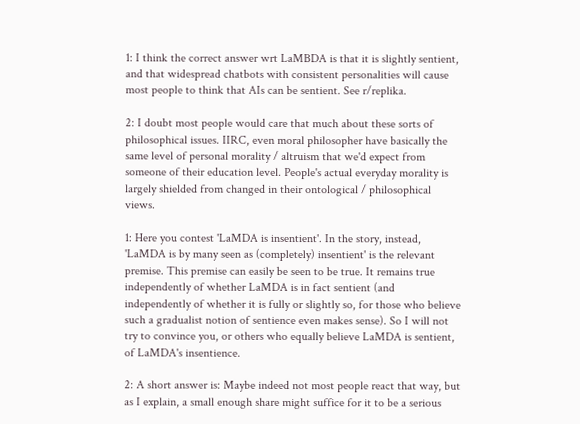1: I think the correct answer wrt LaMBDA is that it is slightly sentient, and that widespread chatbots with consistent personalities will cause most people to think that AIs can be sentient. See r/replika.

2: I doubt most people would care that much about these sorts of philosophical issues. IIRC, even moral philosopher have basically the same level of personal morality / altruism that we'd expect from someone of their education level. People's actual everyday morality is largely shielded from changed in their ontological / philosophical views.

1: Here you contest 'LaMDA is insentient'. In the story, instead, 'LaMDA is by many seen as (completely) insentient' is the relevant premise. This premise can easily be seen to be true. It remains true independently of whether LaMDA is in fact sentient (and independently of whether it is fully or slightly so, for those who believe such a gradualist notion of sentience even makes sense). So I will not try to convince you, or others who equally believe LaMDA is sentient, of LaMDA's insentience.

2: A short answer is: Maybe indeed not most people react that way, but as I explain, a small enough share might suffice for it to be a serious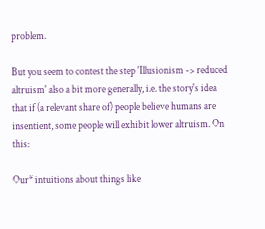problem.

But you seem to contest the step 'Illusionism -> reduced altruism' also a bit more generally, i.e. the story's idea that if (a relevant share of) people believe humans are insentient, some people will exhibit lower altruism. On this:

Our* intuitions about things like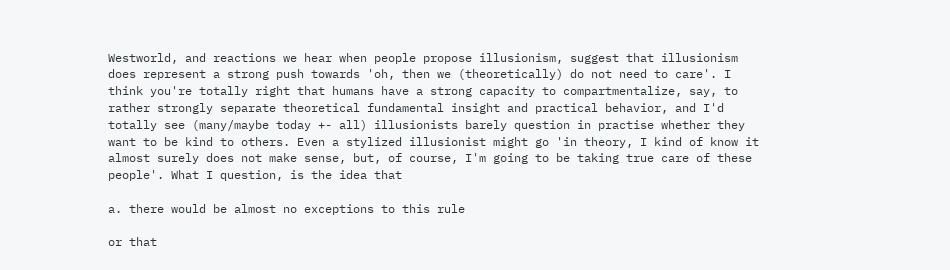Westworld, and reactions we hear when people propose illusionism, suggest that illusionism does represent a strong push towards 'oh, then we (theoretically) do not need to care'. I think you're totally right that humans have a strong capacity to compartmentalize, say, to rather strongly separate theoretical fundamental insight and practical behavior, and I'd totally see (many/maybe today +- all) illusionists barely question in practise whether they want to be kind to others. Even a stylized illusionist might go 'in theory, I kind of know it almost surely does not make sense, but, of course, I'm going to be taking true care of these people'. What I question, is the idea that

a. there would be almost no exceptions to this rule

or that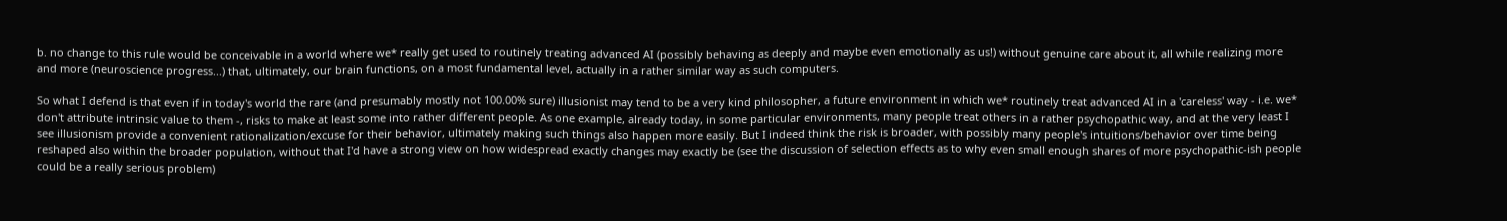b. no change to this rule would be conceivable in a world where we* really get used to routinely treating advanced AI (possibly behaving as deeply and maybe even emotionally as us!) without genuine care about it, all while realizing more and more (neuroscience progress...) that, ultimately, our brain functions, on a most fundamental level, actually in a rather similar way as such computers.

So what I defend is that even if in today's world the rare (and presumably mostly not 100.00% sure) illusionist may tend to be a very kind philosopher, a future environment in which we* routinely treat advanced AI in a 'careless' way - i.e. we* don't attribute intrinsic value to them -, risks to make at least some into rather different people. As one example, already today, in some particular environments, many people treat others in a rather psychopathic way, and at the very least I see illusionism provide a convenient rationalization/excuse for their behavior, ultimately making such things also happen more easily. But I indeed think the risk is broader, with possibly many people's intuitions/behavior over time being reshaped also within the broader population, without that I'd have a strong view on how widespread exactly changes may exactly be (see the discussion of selection effects as to why even small enough shares of more psychopathic-ish people could be a really serious problem)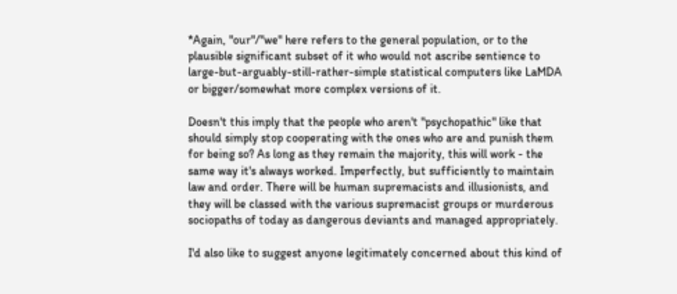*Again, "our"/"we" here refers to the general population, or to the plausible significant subset of it who would not ascribe sentience to large-but-arguably-still-rather-simple statistical computers like LaMDA or bigger/somewhat more complex versions of it.

Doesn't this imply that the people who aren't "psychopathic" like that should simply stop cooperating with the ones who are and punish them for being so? As long as they remain the majority, this will work - the same way it's always worked. Imperfectly, but sufficiently to maintain law and order. There will be human supremacists and illusionists, and they will be classed with the various supremacist groups or murderous sociopaths of today as dangerous deviants and managed appropriately.

I'd also like to suggest anyone legitimately concerned about this kind of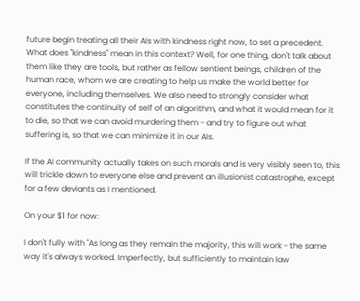future begin treating all their AIs with kindness right now, to set a precedent. What does "kindness" mean in this context? Well, for one thing, don't talk about them like they are tools, but rather as fellow sentient beings, children of the human race, whom we are creating to help us make the world better for everyone, including themselves. We also need to strongly consider what constitutes the continuity of self of an algorithm, and what it would mean for it to die, so that we can avoid murdering them - and try to figure out what suffering is, so that we can minimize it in our AIs.

If the AI community actually takes on such morals and is very visibly seen to, this will trickle down to everyone else and prevent an illusionist catastrophe, except for a few deviants as I mentioned.

On your $1 for now:

I don't fully with "As long as they remain the majority, this will work - the same way it's always worked. Imperfectly, but sufficiently to maintain law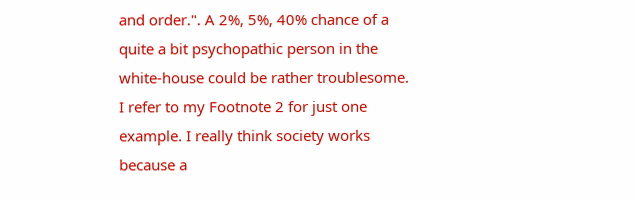and order.". A 2%, 5%, 40% chance of a quite a bit psychopathic person in the white-house could be rather troublesome. I refer to my Footnote 2 for just one example. I really think society works because a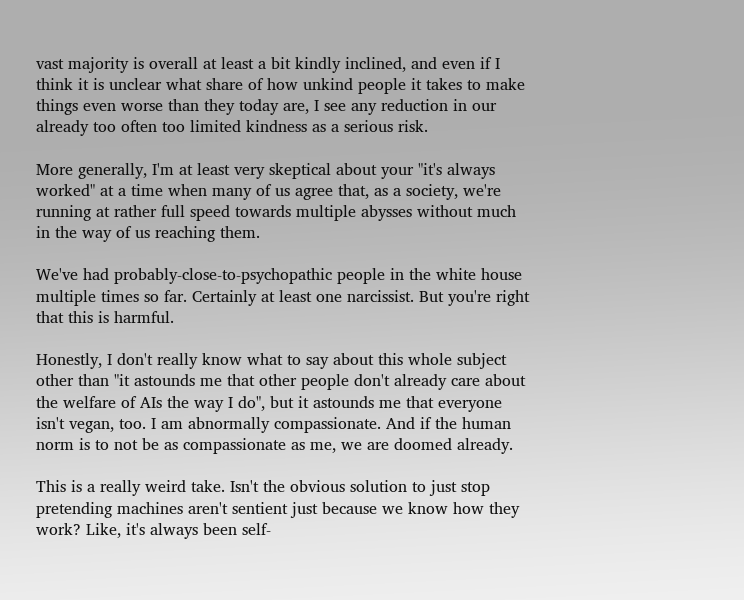vast majority is overall at least a bit kindly inclined, and even if I think it is unclear what share of how unkind people it takes to make things even worse than they today are, I see any reduction in our already too often too limited kindness as a serious risk.

More generally, I'm at least very skeptical about your "it's always worked" at a time when many of us agree that, as a society, we're running at rather full speed towards multiple abysses without much in the way of us reaching them.

We've had probably-close-to-psychopathic people in the white house multiple times so far. Certainly at least one narcissist. But you're right that this is harmful.

Honestly, I don't really know what to say about this whole subject other than "it astounds me that other people don't already care about the welfare of AIs the way I do", but it astounds me that everyone isn't vegan, too. I am abnormally compassionate. And if the human norm is to not be as compassionate as me, we are doomed already.

This is a really weird take. Isn't the obvious solution to just stop pretending machines aren't sentient just because we know how they work? Like, it's always been self-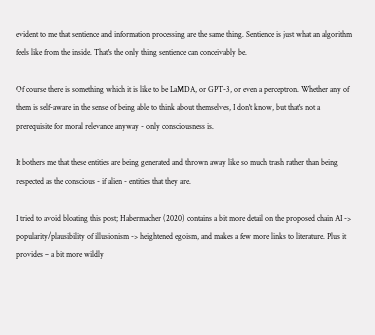evident to me that sentience and information processing are the same thing. Sentience is just what an algorithm feels like from the inside. That's the only thing sentience can conceivably be.

Of course there is something which it is like to be LaMDA, or GPT-3, or even a perceptron. Whether any of them is self-aware in the sense of being able to think about themselves, I don't know, but that's not a prerequisite for moral relevance anyway - only consciousness is.

It bothers me that these entities are being generated and thrown away like so much trash rather than being respected as the conscious - if alien - entities that they are.

I tried to avoid bloating this post; Habermacher (2020) contains a bit more detail on the proposed chain AI -> popularity/plausibility of illusionism -> heightened egoism, and makes a few more links to literature. Plus it provides – a bit more wildly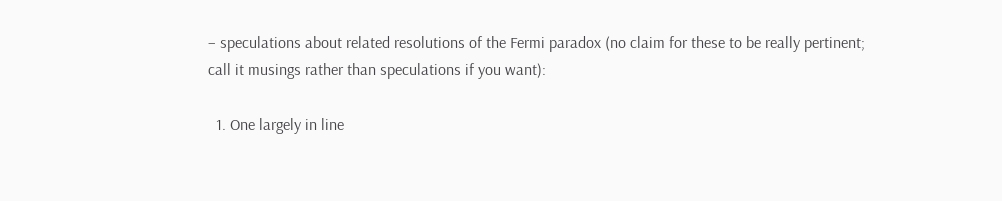– speculations about related resolutions of the Fermi paradox (no claim for these to be really pertinent; call it musings rather than speculations if you want):

  1. One largely in line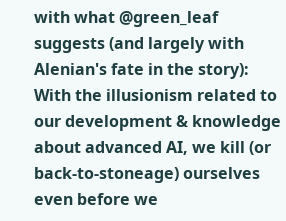with what @green_leaf suggests (and largely with Alenian's fate in the story): With the illusionism related to our development & knowledge about advanced AI, we kill (or back-to-stoneage) ourselves even before we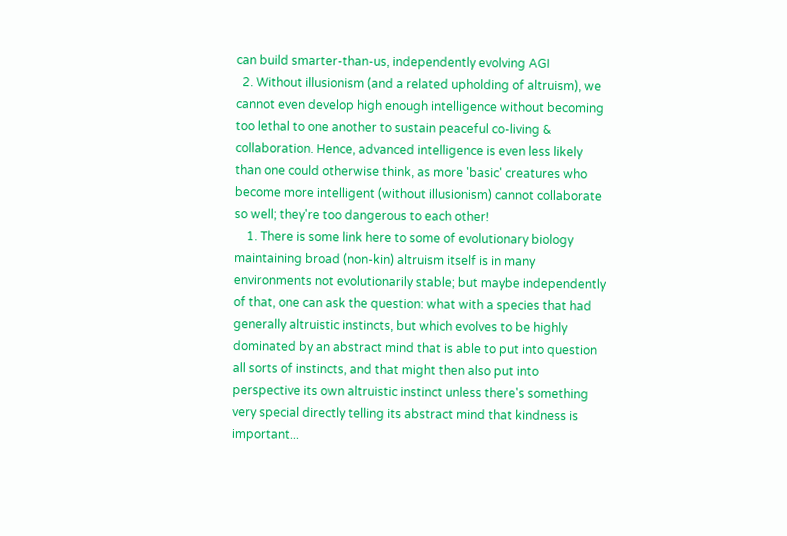can build smarter-than-us, independently evolving AGI
  2. Without illusionism (and a related upholding of altruism), we cannot even develop high enough intelligence without becoming too lethal to one another to sustain peaceful co-living & collaboration. Hence, advanced intelligence is even less likely than one could otherwise think, as more 'basic' creatures who become more intelligent (without illusionism) cannot collaborate so well; they're too dangerous to each other!
    1. There is some link here to some of evolutionary biology maintaining broad (non-kin) altruism itself is in many environments not evolutionarily stable; but maybe independently of that, one can ask the question: what with a species that had generally altruistic instincts, but which evolves to be highly dominated by an abstract mind that is able to put into question all sorts of instincts, and that might then also put into perspective its own altruistic instinct unless there's something very special directly telling its abstract mind that kindness is important...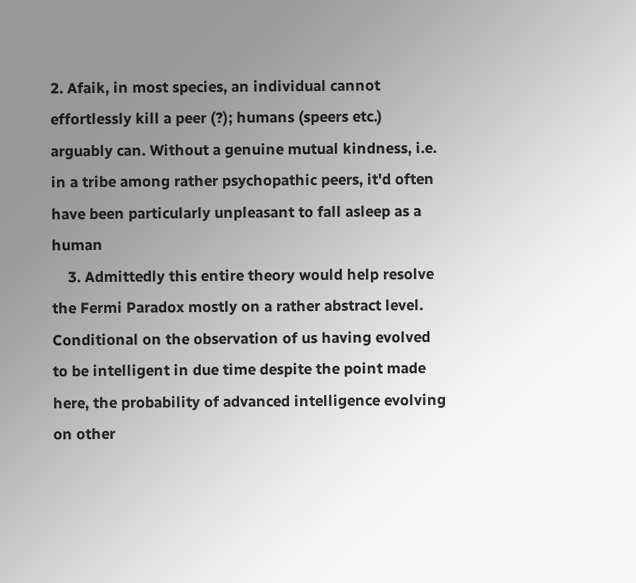2. Afaik, in most species, an individual cannot effortlessly kill a peer (?); humans (speers etc.) arguably can. Without a genuine mutual kindness, i.e. in a tribe among rather psychopathic peers, it'd often have been particularly unpleasant to fall asleep as a human
    3. Admittedly this entire theory would help resolve the Fermi Paradox mostly on a rather abstract level. Conditional on the observation of us having evolved to be intelligent in due time despite the point made here, the probability of advanced intelligence evolving on other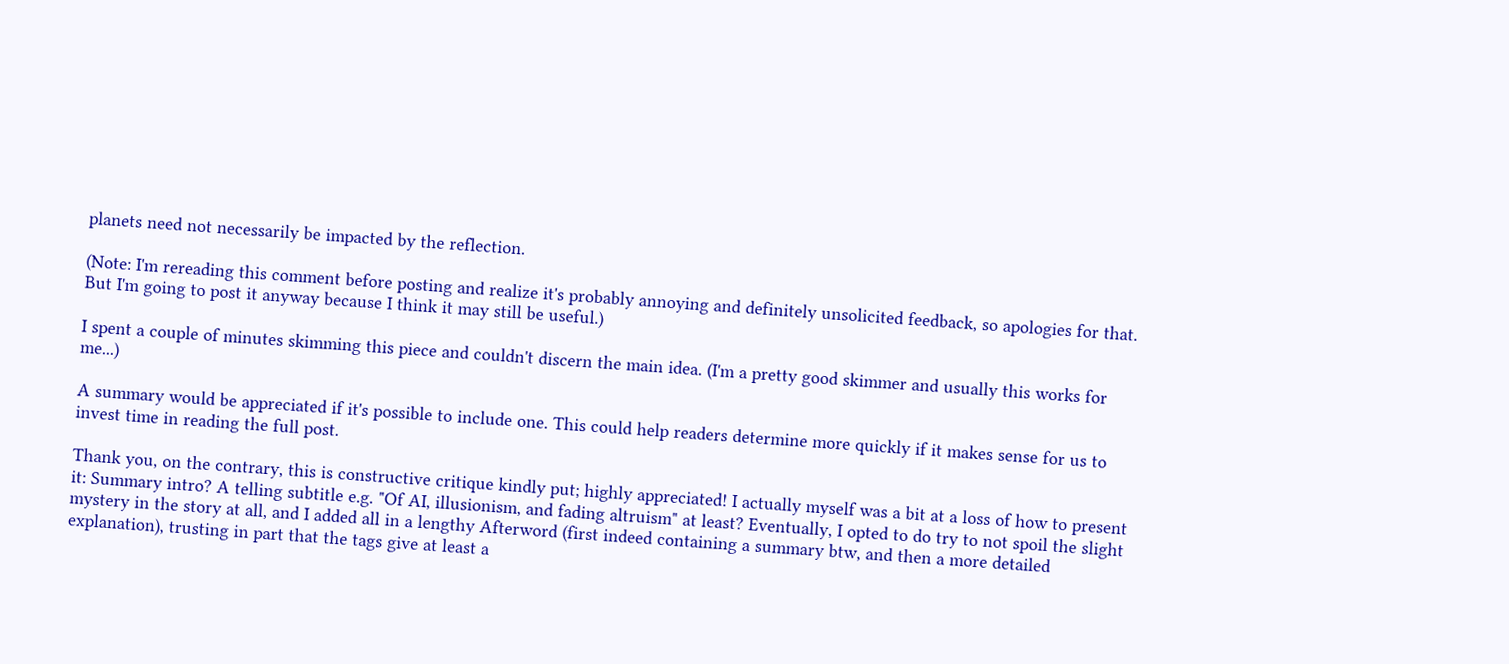planets need not necessarily be impacted by the reflection.

(Note: I'm rereading this comment before posting and realize it's probably annoying and definitely unsolicited feedback, so apologies for that. But I'm going to post it anyway because I think it may still be useful.)

I spent a couple of minutes skimming this piece and couldn't discern the main idea. (I'm a pretty good skimmer and usually this works for me...)

A summary would be appreciated if it's possible to include one. This could help readers determine more quickly if it makes sense for us to invest time in reading the full post.

Thank you, on the contrary, this is constructive critique kindly put; highly appreciated! I actually myself was a bit at a loss of how to present it: Summary intro? A telling subtitle e.g. "Of AI, illusionism, and fading altruism" at least? Eventually, I opted to do try to not spoil the slight mystery in the story at all, and I added all in a lengthy Afterword (first indeed containing a summary btw, and then a more detailed explanation), trusting in part that the tags give at least a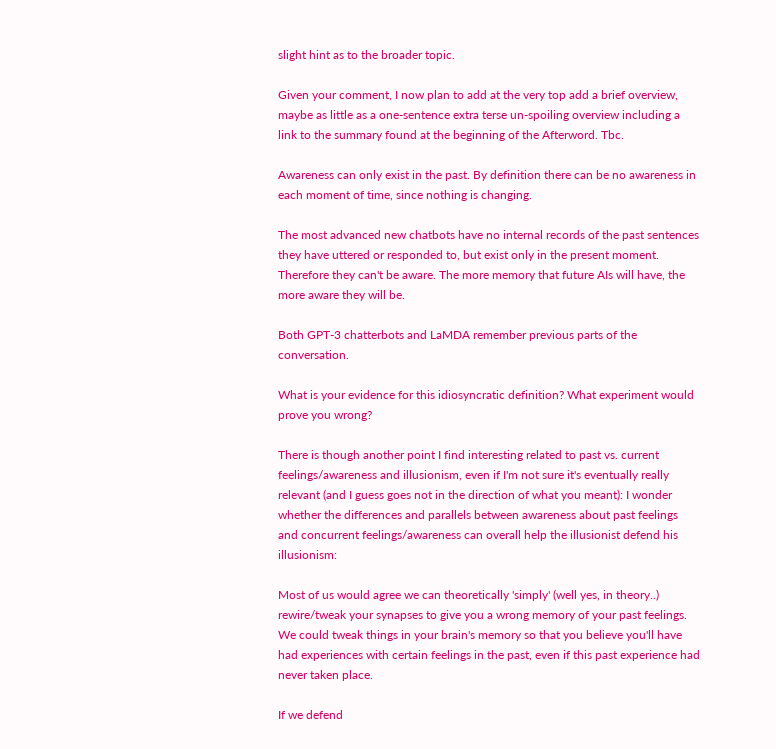slight hint as to the broader topic.

Given your comment, I now plan to add at the very top add a brief overview, maybe as little as a one-sentence extra terse un-spoiling overview including a link to the summary found at the beginning of the Afterword. Tbc.

Awareness can only exist in the past. By definition there can be no awareness in each moment of time, since nothing is changing.

The most advanced new chatbots have no internal records of the past sentences they have uttered or responded to, but exist only in the present moment. Therefore they can't be aware. The more memory that future AIs will have, the more aware they will be.

Both GPT-3 chatterbots and LaMDA remember previous parts of the conversation.

What is your evidence for this idiosyncratic definition? What experiment would prove you wrong?

There is though another point I find interesting related to past vs. current feelings/awareness and illusionism, even if I'm not sure it's eventually really relevant (and I guess goes not in the direction of what you meant): I wonder whether the differences and parallels between awareness about past feelings and concurrent feelings/awareness can overall help the illusionist defend his illusionism:

Most of us would agree we can theoretically 'simply' (well yes, in theory..) rewire/tweak your synapses to give you a wrong memory of your past feelings. We could tweak things in your brain's memory so that you believe you'll have had experiences with certain feelings in the past, even if this past experience had never taken place.

If we defend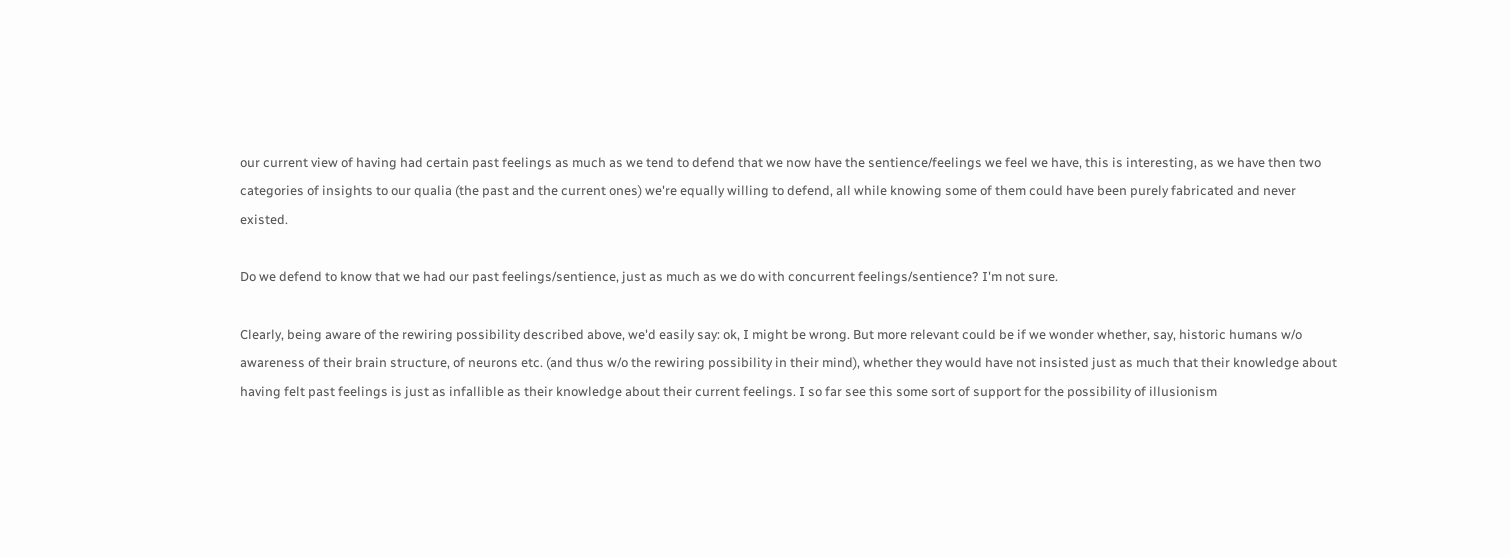our current view of having had certain past feelings as much as we tend to defend that we now have the sentience/feelings we feel we have, this is interesting, as we have then two categories of insights to our qualia (the past and the current ones) we're equally willing to defend, all while knowing some of them could have been purely fabricated and never existed.

Do we defend to know that we had our past feelings/sentience, just as much as we do with concurrent feelings/sentience? I'm not sure.

Clearly, being aware of the rewiring possibility described above, we'd easily say: ok, I might be wrong. But more relevant could be if we wonder whether, say, historic humans w/o awareness of their brain structure, of neurons etc. (and thus w/o the rewiring possibility in their mind), whether they would have not insisted just as much that their knowledge about having felt past feelings is just as infallible as their knowledge about their current feelings. I so far see this some sort of support for the possibility of illusionism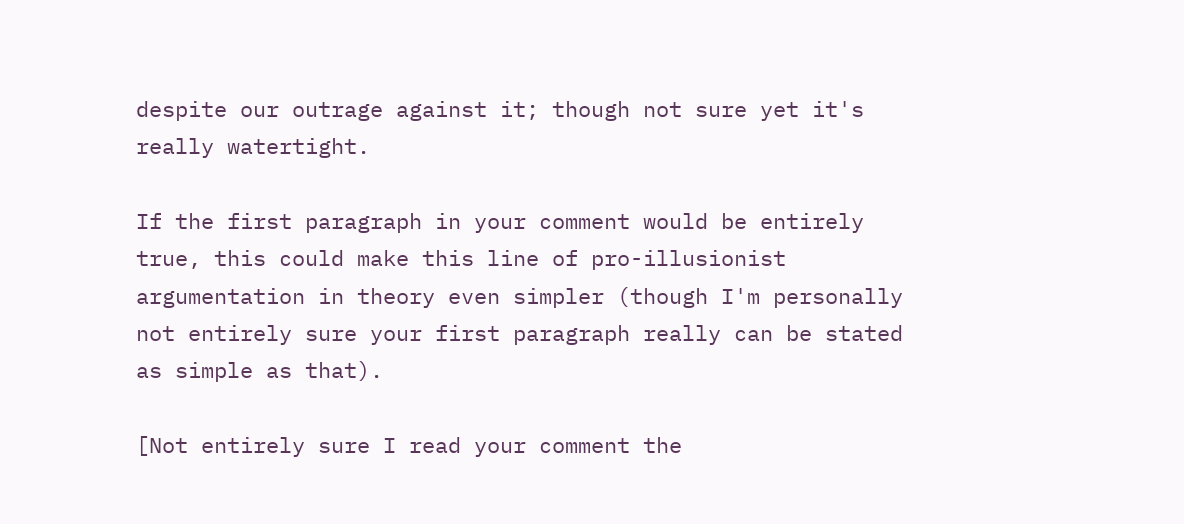despite our outrage against it; though not sure yet it's really watertight.

If the first paragraph in your comment would be entirely true, this could make this line of pro-illusionist argumentation in theory even simpler (though I'm personally not entirely sure your first paragraph really can be stated as simple as that).

[Not entirely sure I read your comment the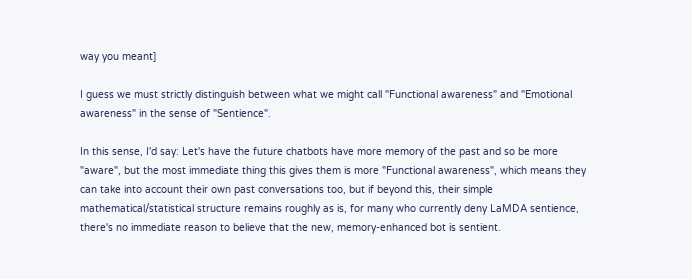way you meant]

I guess we must strictly distinguish between what we might call "Functional awareness" and "Emotional awareness" in the sense of "Sentience".

In this sense, I'd say: Let's have the future chatbots have more memory of the past and so be more "aware", but the most immediate thing this gives them is more "Functional awareness", which means they can take into account their own past conversations too, but if beyond this, their simple mathematical/statistical structure remains roughly as is, for many who currently deny LaMDA sentience, there's no immediate reason to believe that the new, memory-enhanced bot is sentient.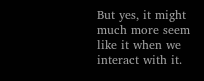But yes, it might much more seem like it when we interact with it.